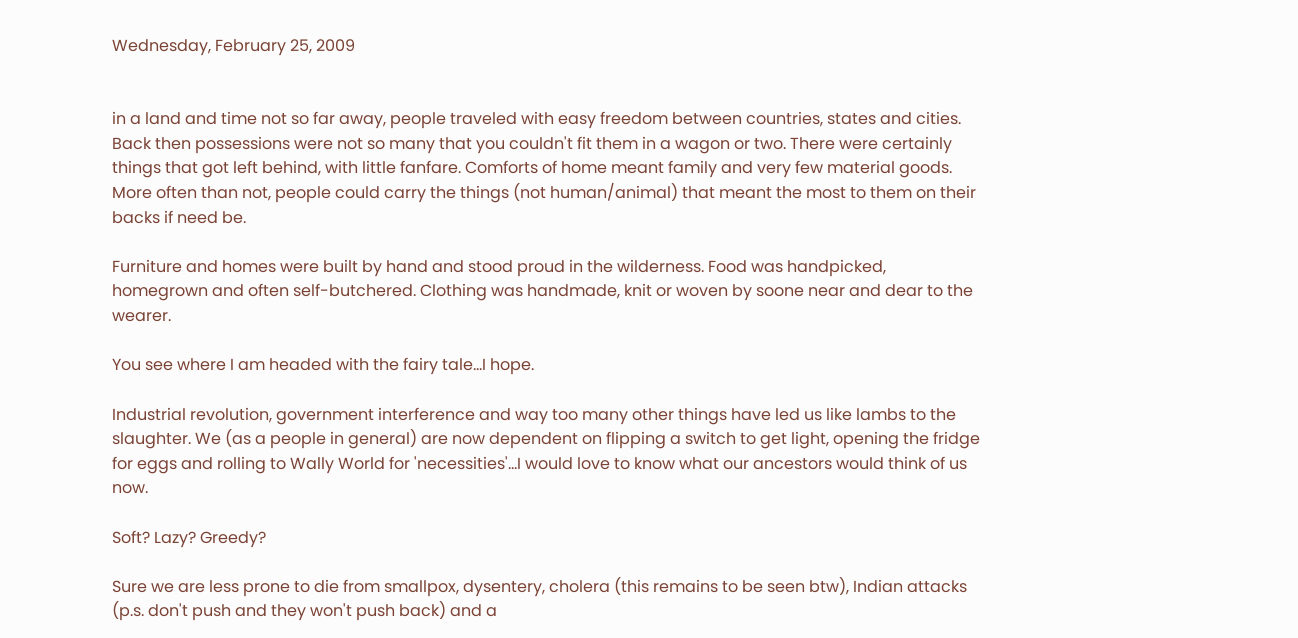Wednesday, February 25, 2009


in a land and time not so far away, people traveled with easy freedom between countries, states and cities. Back then possessions were not so many that you couldn't fit them in a wagon or two. There were certainly things that got left behind, with little fanfare. Comforts of home meant family and very few material goods. More often than not, people could carry the things (not human/animal) that meant the most to them on their backs if need be.

Furniture and homes were built by hand and stood proud in the wilderness. Food was handpicked, homegrown and often self-butchered. Clothing was handmade, knit or woven by soone near and dear to the wearer.

You see where I am headed with the fairy tale...I hope.

Industrial revolution, government interference and way too many other things have led us like lambs to the slaughter. We (as a people in general) are now dependent on flipping a switch to get light, opening the fridge for eggs and rolling to Wally World for 'necessities'...I would love to know what our ancestors would think of us now.

Soft? Lazy? Greedy?

Sure we are less prone to die from smallpox, dysentery, cholera (this remains to be seen btw), Indian attacks (p.s. don't push and they won't push back) and a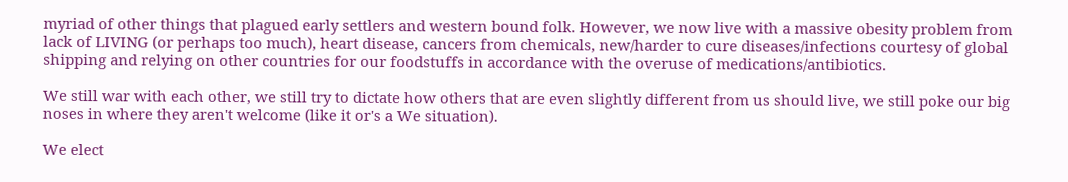myriad of other things that plagued early settlers and western bound folk. However, we now live with a massive obesity problem from lack of LIVING (or perhaps too much), heart disease, cancers from chemicals, new/harder to cure diseases/infections courtesy of global shipping and relying on other countries for our foodstuffs in accordance with the overuse of medications/antibiotics.

We still war with each other, we still try to dictate how others that are even slightly different from us should live, we still poke our big noses in where they aren't welcome (like it or's a We situation).

We elect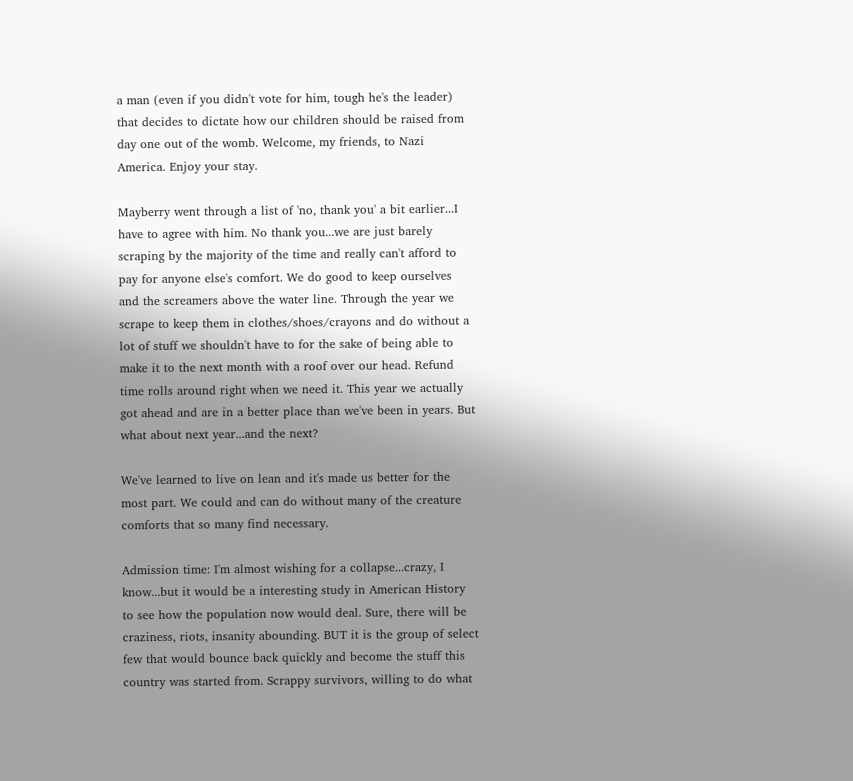a man (even if you didn't vote for him, tough he's the leader) that decides to dictate how our children should be raised from day one out of the womb. Welcome, my friends, to Nazi America. Enjoy your stay.

Mayberry went through a list of 'no, thank you' a bit earlier...I have to agree with him. No thank you...we are just barely scraping by the majority of the time and really can't afford to pay for anyone else's comfort. We do good to keep ourselves and the screamers above the water line. Through the year we scrape to keep them in clothes/shoes/crayons and do without a lot of stuff we shouldn't have to for the sake of being able to make it to the next month with a roof over our head. Refund time rolls around right when we need it. This year we actually got ahead and are in a better place than we've been in years. But what about next year...and the next?

We've learned to live on lean and it's made us better for the most part. We could and can do without many of the creature comforts that so many find necessary.

Admission time: I'm almost wishing for a collapse...crazy, I know...but it would be a interesting study in American History to see how the population now would deal. Sure, there will be craziness, riots, insanity abounding. BUT it is the group of select few that would bounce back quickly and become the stuff this country was started from. Scrappy survivors, willing to do what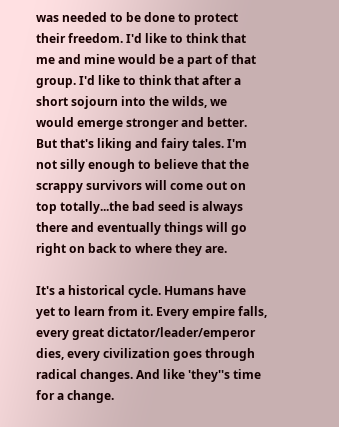was needed to be done to protect their freedom. I'd like to think that me and mine would be a part of that group. I'd like to think that after a short sojourn into the wilds, we would emerge stronger and better. But that's liking and fairy tales. I'm not silly enough to believe that the scrappy survivors will come out on top totally...the bad seed is always there and eventually things will go right on back to where they are.

It's a historical cycle. Humans have yet to learn from it. Every empire falls, every great dictator/leader/emperor dies, every civilization goes through radical changes. And like 'they''s time for a change.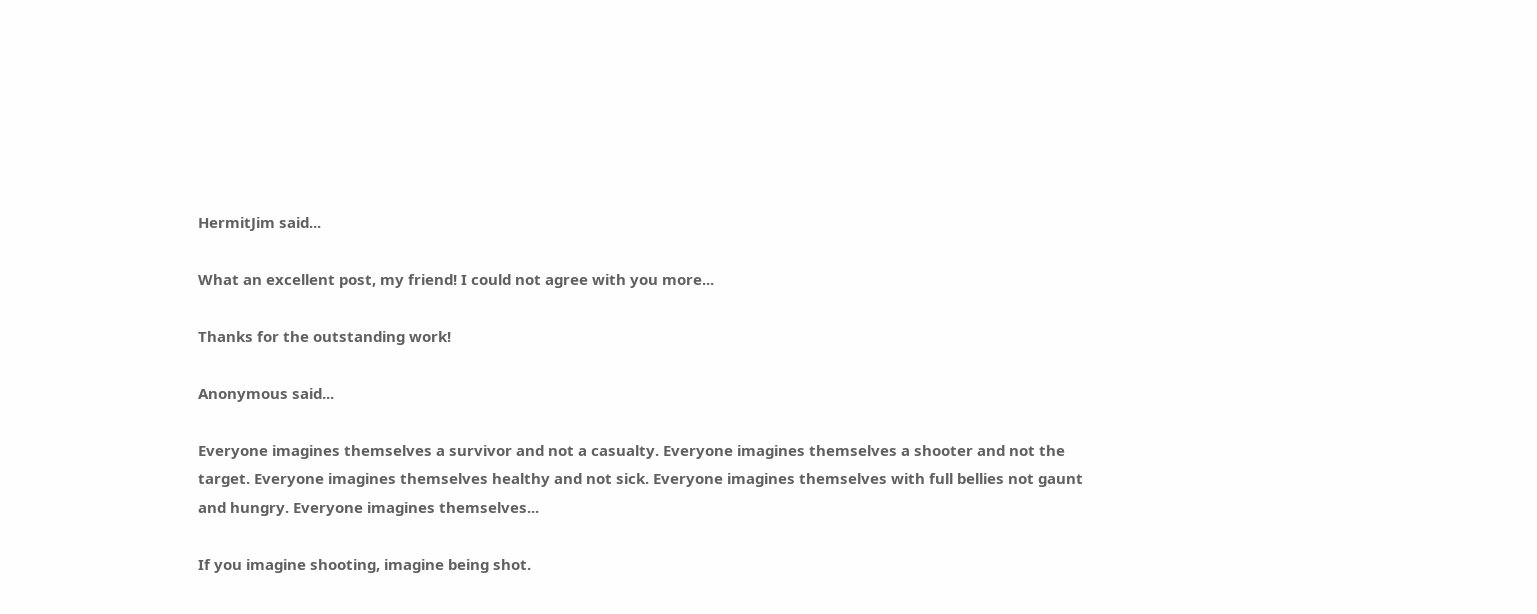HermitJim said...

What an excellent post, my friend! I could not agree with you more...

Thanks for the outstanding work!

Anonymous said...

Everyone imagines themselves a survivor and not a casualty. Everyone imagines themselves a shooter and not the target. Everyone imagines themselves healthy and not sick. Everyone imagines themselves with full bellies not gaunt and hungry. Everyone imagines themselves...

If you imagine shooting, imagine being shot.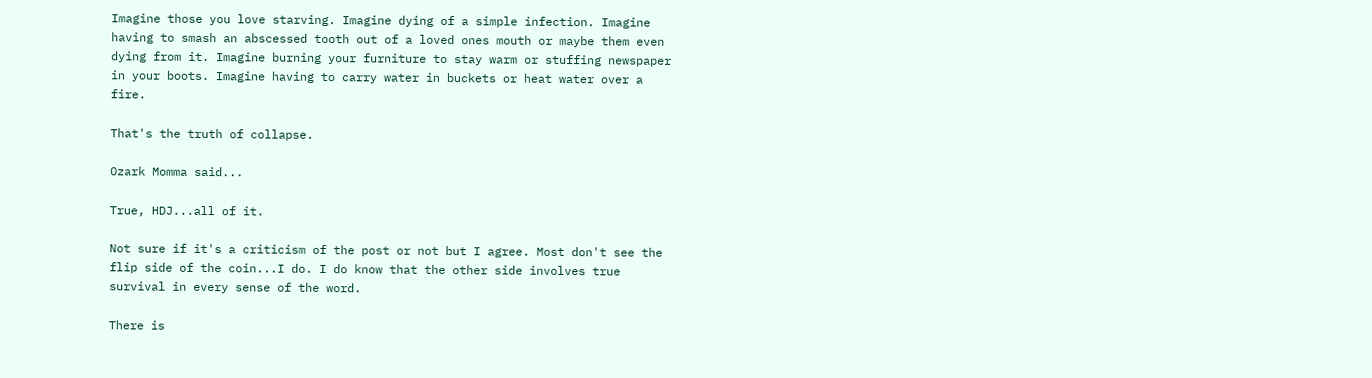Imagine those you love starving. Imagine dying of a simple infection. Imagine having to smash an abscessed tooth out of a loved ones mouth or maybe them even dying from it. Imagine burning your furniture to stay warm or stuffing newspaper in your boots. Imagine having to carry water in buckets or heat water over a fire.

That's the truth of collapse.

Ozark Momma said...

True, HDJ...all of it.

Not sure if it's a criticism of the post or not but I agree. Most don't see the flip side of the coin...I do. I do know that the other side involves true survival in every sense of the word.

There is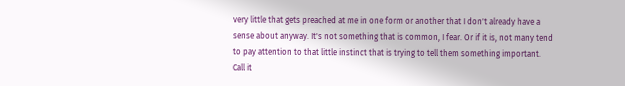very little that gets preached at me in one form or another that I don't already have a sense about anyway. It's not something that is common, I fear. Or if it is, not many tend to pay attention to that little instinct that is trying to tell them something important. Call it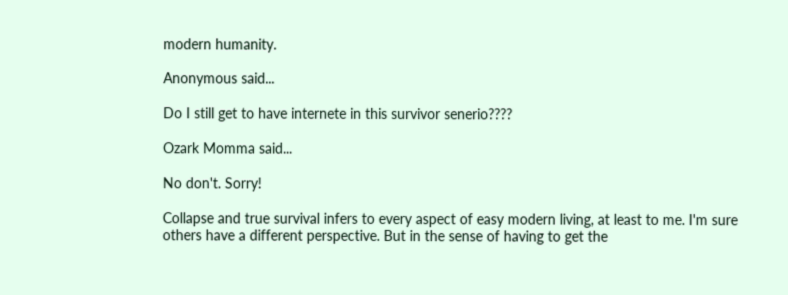modern humanity.

Anonymous said...

Do I still get to have internete in this survivor senerio????

Ozark Momma said...

No don't. Sorry!

Collapse and true survival infers to every aspect of easy modern living, at least to me. I'm sure others have a different perspective. But in the sense of having to get the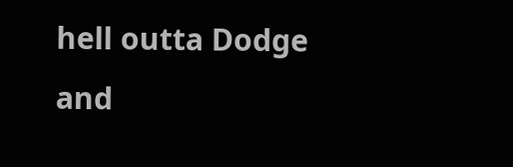hell outta Dodge and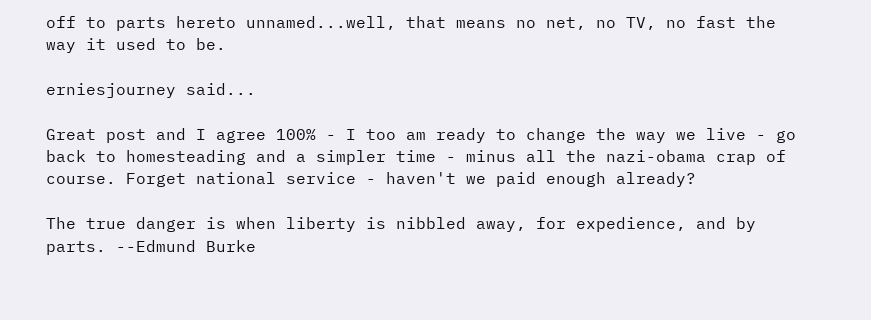off to parts hereto unnamed...well, that means no net, no TV, no fast the way it used to be.

erniesjourney said...

Great post and I agree 100% - I too am ready to change the way we live - go back to homesteading and a simpler time - minus all the nazi-obama crap of course. Forget national service - haven't we paid enough already?

The true danger is when liberty is nibbled away, for expedience, and by parts. --Edmund Burke